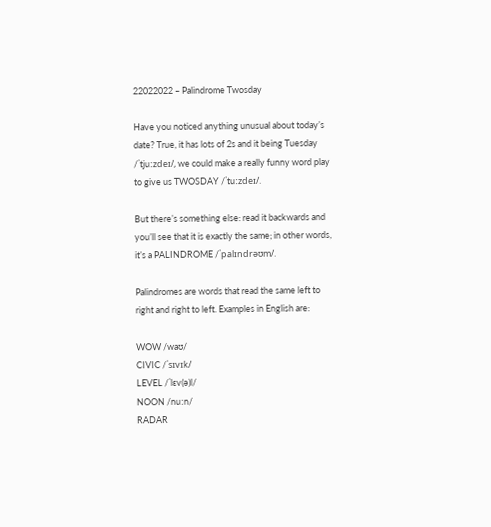22022022 – Palindrome Twosday

Have you noticed anything unusual about today’s date? True, it has lots of 2s and it being Tuesday /ˈtjuːzdeɪ/, we could make a really funny word play to give us TWOSDAY /ˈtuːzdeɪ/.

But there’s something else: read it backwards and you’ll see that it is exactly the same; in other words, it’s a PALINDROME /ˈpalɪndrəʊm/.

Palindromes are words that read the same left to right and right to left. Examples in English are:

WOW /waʊ/
CIVIC /ˈsɪvɪk/
LEVEL /ˈlɛv(ə)l/
NOON /nuːn/
RADAR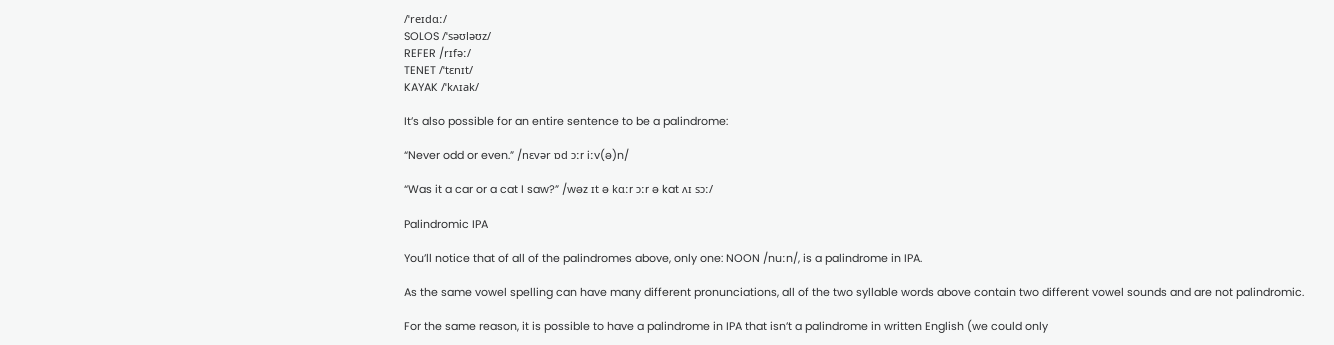/ˈreɪdɑː/
SOLOS /ˈsəʊləʊz/
REFER /rɪfəː/
TENET /ˈtɛnɪt/
KAYAK /ˈkʌɪak/

It’s also possible for an entire sentence to be a palindrome:

“Never odd or even.” /nɛvər ɒd ɔːr iːv(ə)n/

“Was it a car or a cat I saw?” /wəz ɪt ə kɑːr ɔːr ə kat ʌɪ sɔː/

Palindromic IPA

You’ll notice that of all of the palindromes above, only one: NOON /nuːn/, is a palindrome in IPA.

As the same vowel spelling can have many different pronunciations, all of the two syllable words above contain two different vowel sounds and are not palindromic.

For the same reason, it is possible to have a palindrome in IPA that isn’t a palindrome in written English (we could only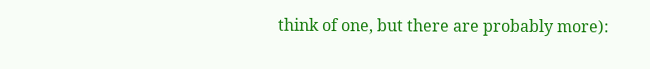think of one, but there are probably more):